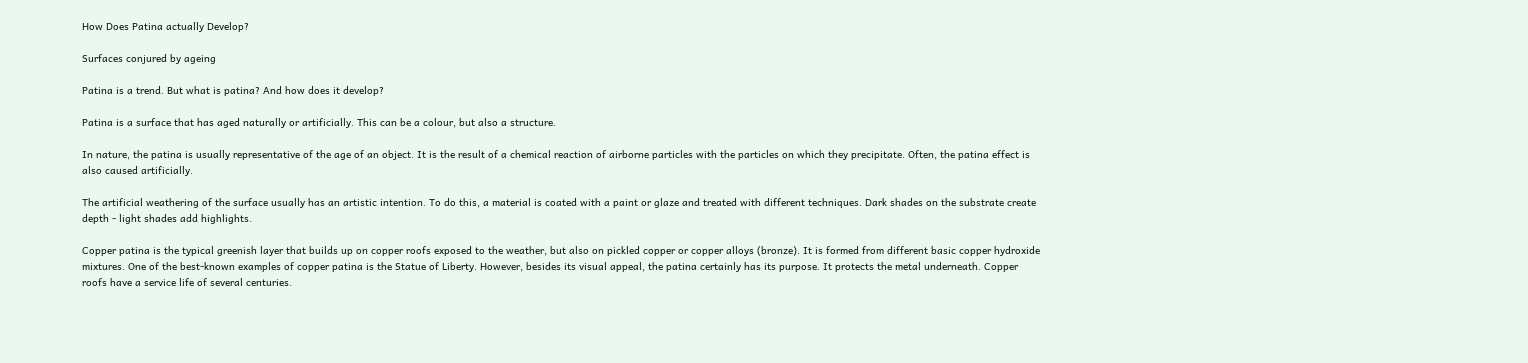How Does Patina actually Develop?

Surfaces conjured by ageing

Patina is a trend. But what is patina? And how does it develop?

Patina is a surface that has aged naturally or artificially. This can be a colour, but also a structure.

In nature, the patina is usually representative of the age of an object. It is the result of a chemical reaction of airborne particles with the particles on which they precipitate. Often, the patina effect is also caused artificially.

The artificial weathering of the surface usually has an artistic intention. To do this, a material is coated with a paint or glaze and treated with different techniques. Dark shades on the substrate create depth - light shades add highlights.

Copper patina is the typical greenish layer that builds up on copper roofs exposed to the weather, but also on pickled copper or copper alloys (bronze). It is formed from different basic copper hydroxide mixtures. One of the best-known examples of copper patina is the Statue of Liberty. However, besides its visual appeal, the patina certainly has its purpose. It protects the metal underneath. Copper roofs have a service life of several centuries.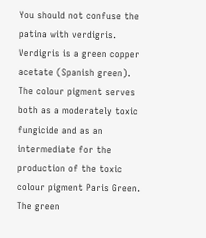You should not confuse the patina with verdigris. Verdigris is a green copper acetate (Spanish green). The colour pigment serves both as a moderately toxic fungicide and as an intermediate for the production of the toxic colour pigment Paris Green. The green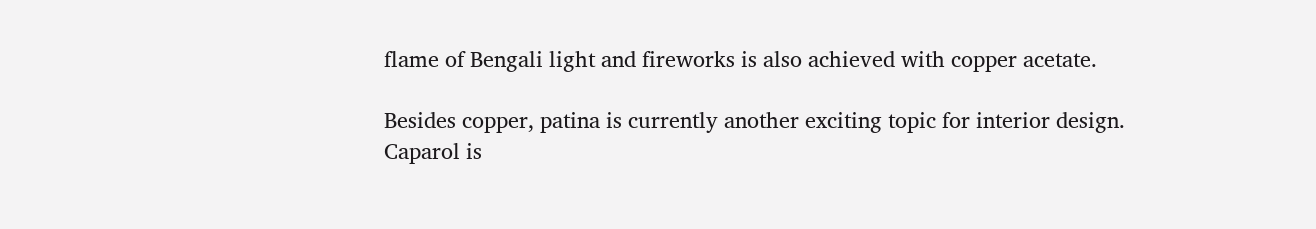flame of Bengali light and fireworks is also achieved with copper acetate.

Besides copper, patina is currently another exciting topic for interior design. Caparol is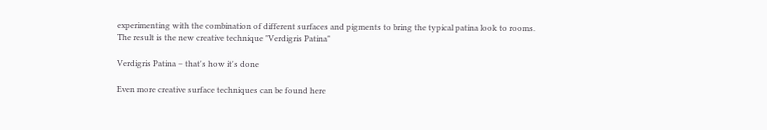experimenting with the combination of different surfaces and pigments to bring the typical patina look to rooms. The result is the new creative technique "Verdigris Patina"

Verdigris Patina – that's how it's done

Even more creative surface techniques can be found here